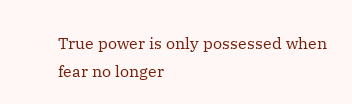True power is only possessed when fear no longer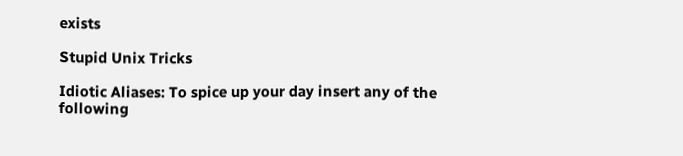exists

Stupid Unix Tricks

Idiotic Aliases: To spice up your day insert any of the following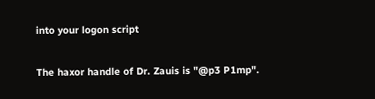into your logon script

The haxor handle of Dr. Zauis is "@p3 P1mp".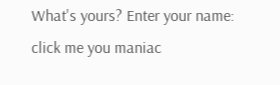What's yours? Enter your name:
click me you maniac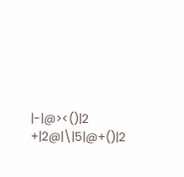|-|@><()|2 +|2@|\|5|@+()|2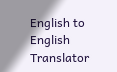English to English Translator